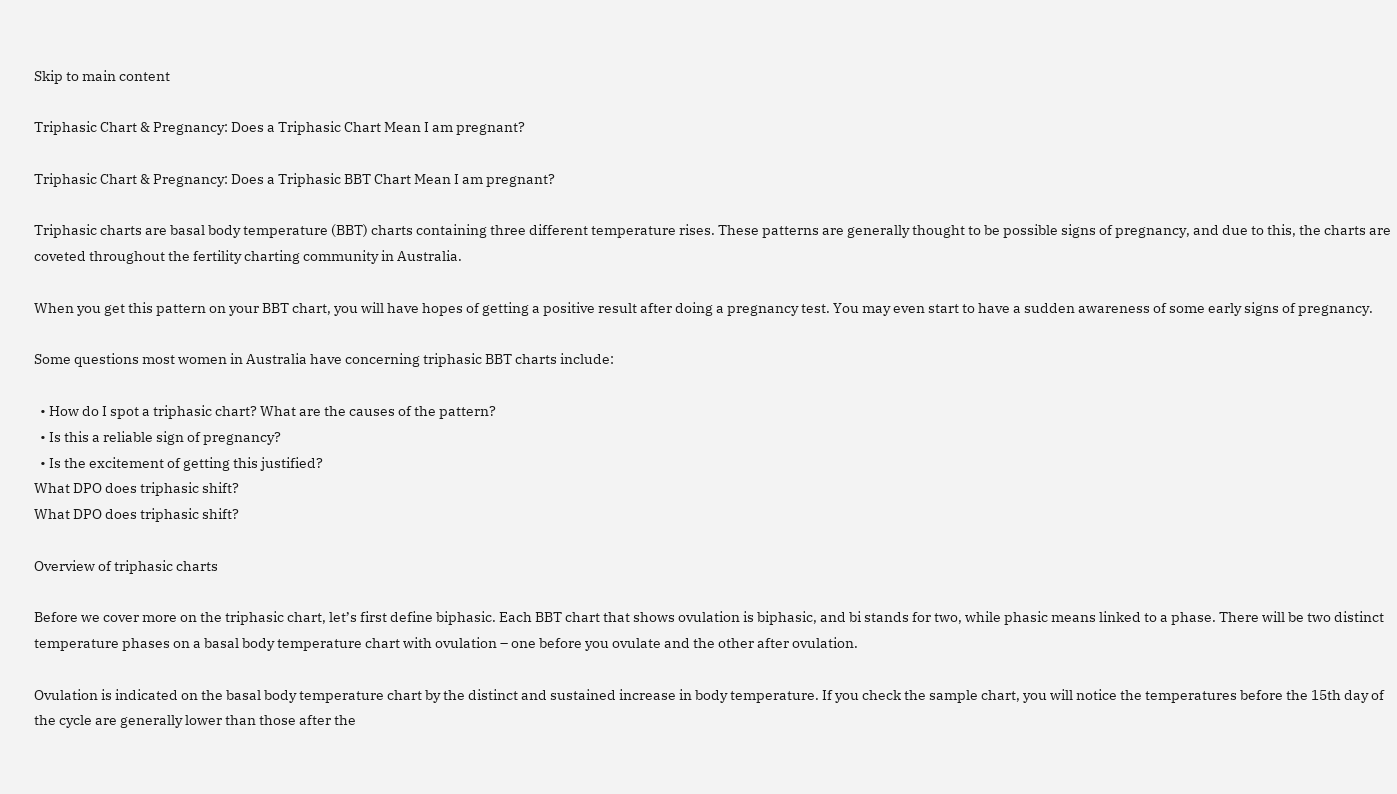Skip to main content

Triphasic Chart & Pregnancy: Does a Triphasic Chart Mean I am pregnant?

Triphasic Chart & Pregnancy: Does a Triphasic BBT Chart Mean I am pregnant?

Triphasic charts are basal body temperature (BBT) charts containing three different temperature rises. These patterns are generally thought to be possible signs of pregnancy, and due to this, the charts are coveted throughout the fertility charting community in Australia.

When you get this pattern on your BBT chart, you will have hopes of getting a positive result after doing a pregnancy test. You may even start to have a sudden awareness of some early signs of pregnancy.

Some questions most women in Australia have concerning triphasic BBT charts include:

  • How do I spot a triphasic chart? What are the causes of the pattern?
  • Is this a reliable sign of pregnancy?
  • Is the excitement of getting this justified?
What DPO does triphasic shift?
What DPO does triphasic shift?

Overview of triphasic charts

Before we cover more on the triphasic chart, let’s first define biphasic. Each BBT chart that shows ovulation is biphasic, and bi stands for two, while phasic means linked to a phase. There will be two distinct temperature phases on a basal body temperature chart with ovulation – one before you ovulate and the other after ovulation.

Ovulation is indicated on the basal body temperature chart by the distinct and sustained increase in body temperature. If you check the sample chart, you will notice the temperatures before the 15th day of the cycle are generally lower than those after the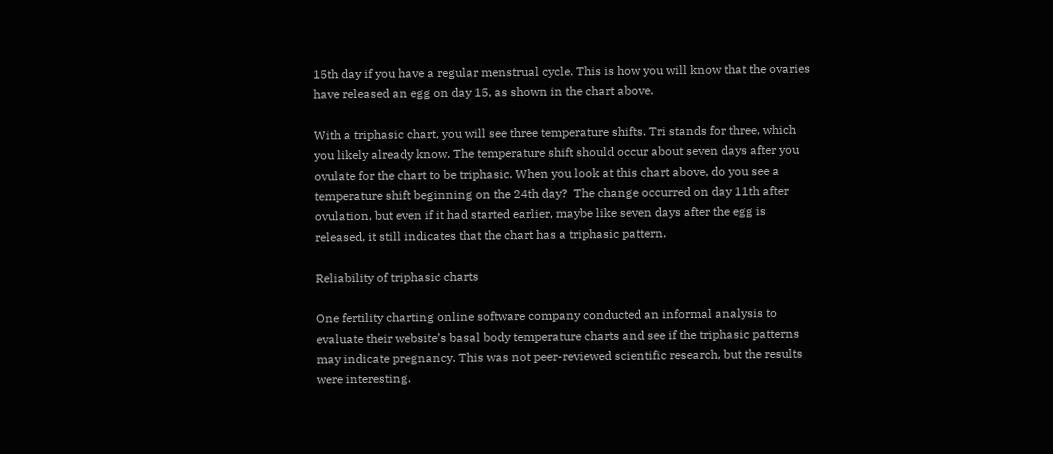15th day if you have a regular menstrual cycle. This is how you will know that the ovaries have released an egg on day 15, as shown in the chart above.

With a triphasic chart, you will see three temperature shifts. Tri stands for three, which you likely already know. The temperature shift should occur about seven days after you ovulate for the chart to be triphasic. When you look at this chart above, do you see a temperature shift beginning on the 24th day?  The change occurred on day 11th after ovulation, but even if it had started earlier, maybe like seven days after the egg is released, it still indicates that the chart has a triphasic pattern.

Reliability of triphasic charts

One fertility charting online software company conducted an informal analysis to evaluate their website’s basal body temperature charts and see if the triphasic patterns may indicate pregnancy. This was not peer-reviewed scientific research, but the results were interesting.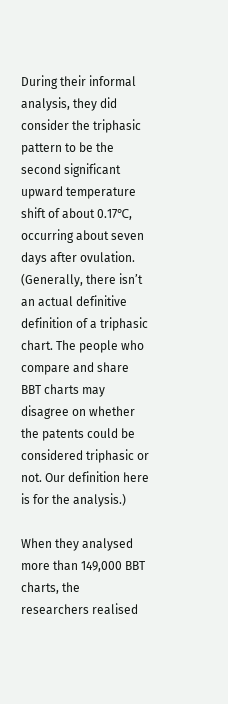During their informal analysis, they did consider the triphasic pattern to be the second significant upward temperature shift of about 0.17℃, occurring about seven days after ovulation. (Generally, there isn’t an actual definitive definition of a triphasic chart. The people who compare and share BBT charts may disagree on whether the patents could be considered triphasic or not. Our definition here is for the analysis.)

When they analysed more than 149,000 BBT charts, the researchers realised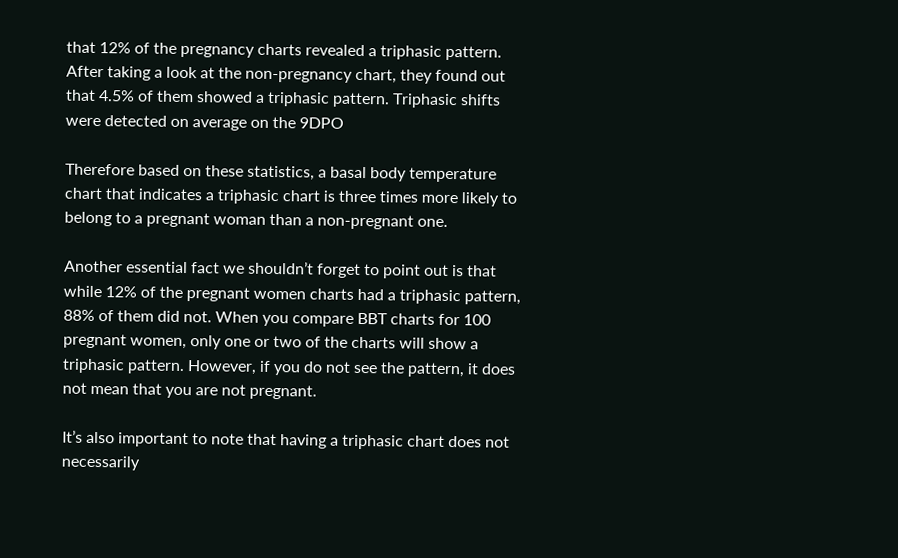that 12% of the pregnancy charts revealed a triphasic pattern. After taking a look at the non-pregnancy chart, they found out that 4.5% of them showed a triphasic pattern. Triphasic shifts were detected on average on the 9DPO

Therefore based on these statistics, a basal body temperature chart that indicates a triphasic chart is three times more likely to belong to a pregnant woman than a non-pregnant one.

Another essential fact we shouldn’t forget to point out is that while 12% of the pregnant women charts had a triphasic pattern, 88% of them did not. When you compare BBT charts for 100 pregnant women, only one or two of the charts will show a triphasic pattern. However, if you do not see the pattern, it does not mean that you are not pregnant.

It’s also important to note that having a triphasic chart does not necessarily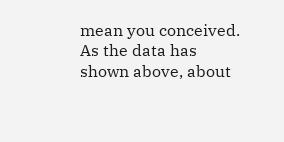mean you conceived. As the data has shown above, about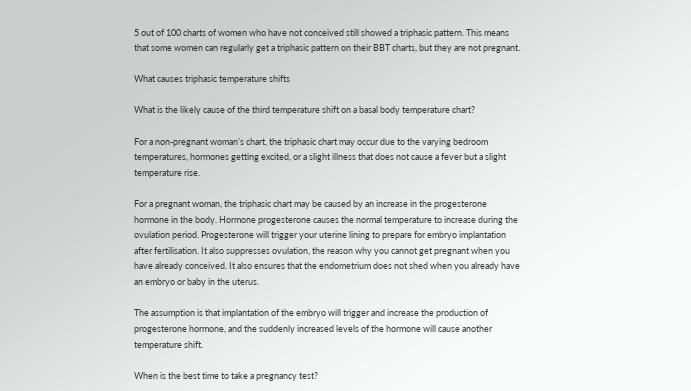5 out of 100 charts of women who have not conceived still showed a triphasic pattern. This means that some women can regularly get a triphasic pattern on their BBT charts, but they are not pregnant.

What causes triphasic temperature shifts

What is the likely cause of the third temperature shift on a basal body temperature chart?

For a non-pregnant woman’s chart, the triphasic chart may occur due to the varying bedroom temperatures, hormones getting excited, or a slight illness that does not cause a fever but a slight temperature rise.

For a pregnant woman, the triphasic chart may be caused by an increase in the progesterone hormone in the body. Hormone progesterone causes the normal temperature to increase during the ovulation period. Progesterone will trigger your uterine lining to prepare for embryo implantation after fertilisation. It also suppresses ovulation, the reason why you cannot get pregnant when you have already conceived. It also ensures that the endometrium does not shed when you already have an embryo or baby in the uterus.

The assumption is that implantation of the embryo will trigger and increase the production of progesterone hormone, and the suddenly increased levels of the hormone will cause another temperature shift.

When is the best time to take a pregnancy test?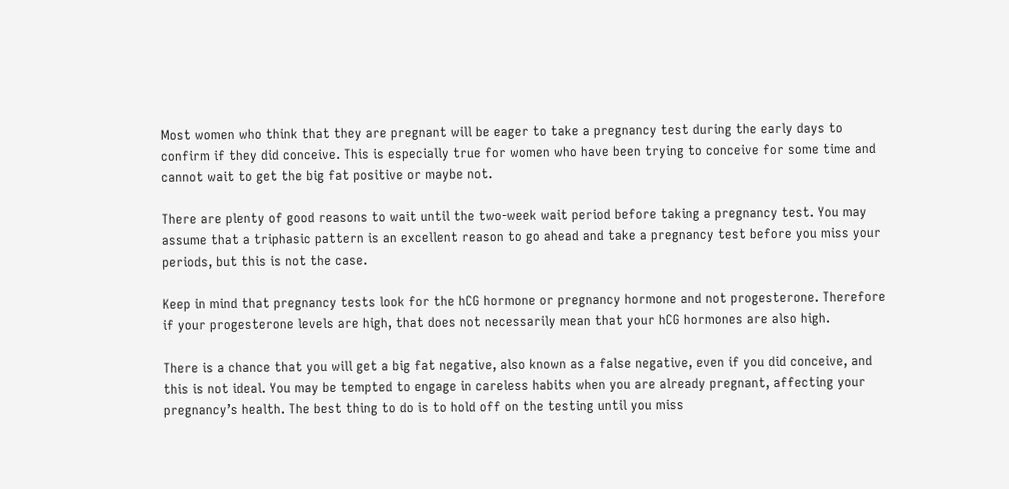Most women who think that they are pregnant will be eager to take a pregnancy test during the early days to confirm if they did conceive. This is especially true for women who have been trying to conceive for some time and cannot wait to get the big fat positive or maybe not.

There are plenty of good reasons to wait until the two-week wait period before taking a pregnancy test. You may assume that a triphasic pattern is an excellent reason to go ahead and take a pregnancy test before you miss your periods, but this is not the case.

Keep in mind that pregnancy tests look for the hCG hormone or pregnancy hormone and not progesterone. Therefore if your progesterone levels are high, that does not necessarily mean that your hCG hormones are also high.

There is a chance that you will get a big fat negative, also known as a false negative, even if you did conceive, and this is not ideal. You may be tempted to engage in careless habits when you are already pregnant, affecting your pregnancy’s health. The best thing to do is to hold off on the testing until you miss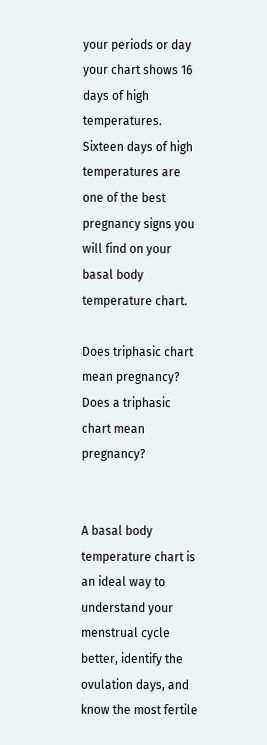your periods or day your chart shows 16 days of high temperatures. Sixteen days of high temperatures are one of the best pregnancy signs you will find on your basal body temperature chart.

Does triphasic chart mean pregnancy?
Does a triphasic chart mean pregnancy?


A basal body temperature chart is an ideal way to understand your menstrual cycle better, identify the ovulation days, and know the most fertile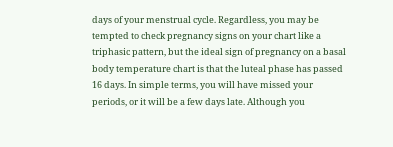days of your menstrual cycle. Regardless, you may be tempted to check pregnancy signs on your chart like a triphasic pattern, but the ideal sign of pregnancy on a basal body temperature chart is that the luteal phase has passed 16 days. In simple terms, you will have missed your periods, or it will be a few days late. Although you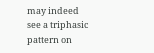may indeed see a triphasic pattern on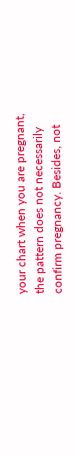your chart when you are pregnant, the pattern does not necessarily confirm pregnancy. Besides, not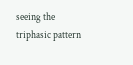seeing the triphasic pattern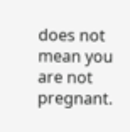does not mean you are not pregnant.